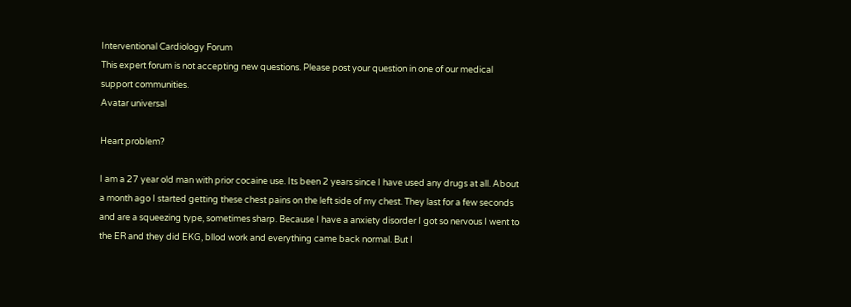Interventional Cardiology Forum
This expert forum is not accepting new questions. Please post your question in one of our medical support communities.
Avatar universal

Heart problem?

I am a 27 year old man with prior cocaine use. Its been 2 years since I have used any drugs at all. About a month ago I started getting these chest pains on the left side of my chest. They last for a few seconds and are a squeezing type, sometimes sharp. Because I have a anxiety disorder I got so nervous I went to the ER and they did EKG, bllod work and everything came back normal. But I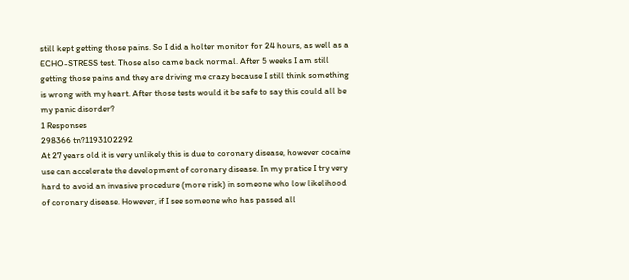still kept getting those pains. So I did a holter monitor for 24 hours, as well as a ECHO-STRESS test. Those also came back normal. After 5 weeks I am still getting those pains and they are driving me crazy because I still think something is wrong with my heart. After those tests would it be safe to say this could all be my panic disorder?
1 Responses
298366 tn?1193102292
At 27 years old it is very unlikely this is due to coronary disease, however cocaine use can accelerate the development of coronary disease. In my pratice I try very hard to avoid an invasive procedure (more risk) in someone who low likelihood of coronary disease. However, if I see someone who has passed all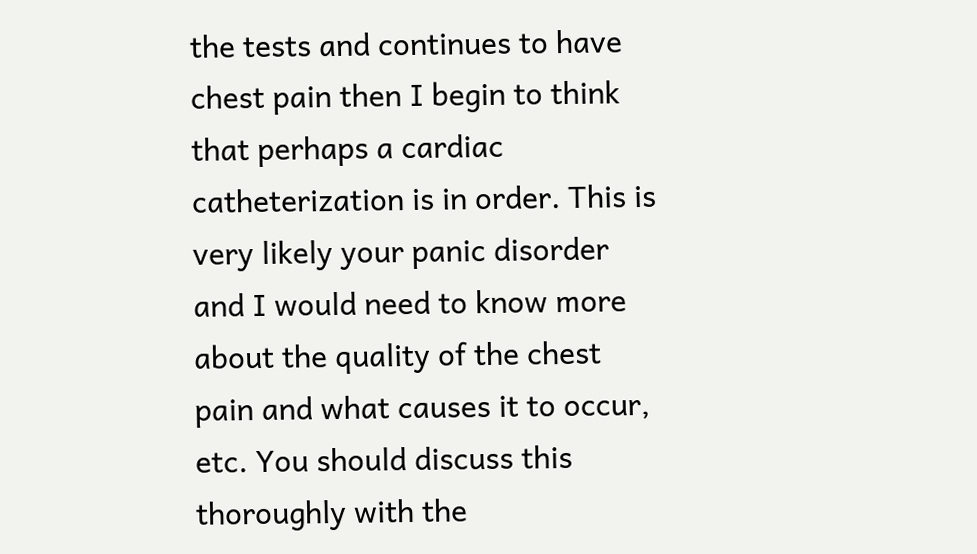the tests and continues to have chest pain then I begin to think that perhaps a cardiac catheterization is in order. This is very likely your panic disorder and I would need to know more about the quality of the chest pain and what causes it to occur, etc. You should discuss this thoroughly with the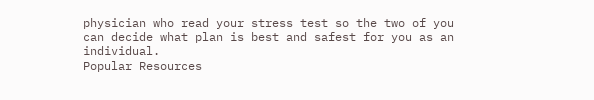physician who read your stress test so the two of you can decide what plan is best and safest for you as an individual.
Popular Resources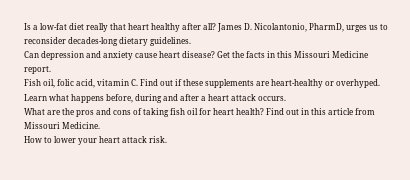Is a low-fat diet really that heart healthy after all? James D. Nicolantonio, PharmD, urges us to reconsider decades-long dietary guidelines.
Can depression and anxiety cause heart disease? Get the facts in this Missouri Medicine report.
Fish oil, folic acid, vitamin C. Find out if these supplements are heart-healthy or overhyped.
Learn what happens before, during and after a heart attack occurs.
What are the pros and cons of taking fish oil for heart health? Find out in this article from Missouri Medicine.
How to lower your heart attack risk.